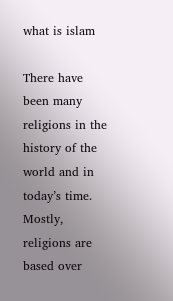what is islam

There have been many religions in the history of the world and in today’s time. Mostly, religions are based over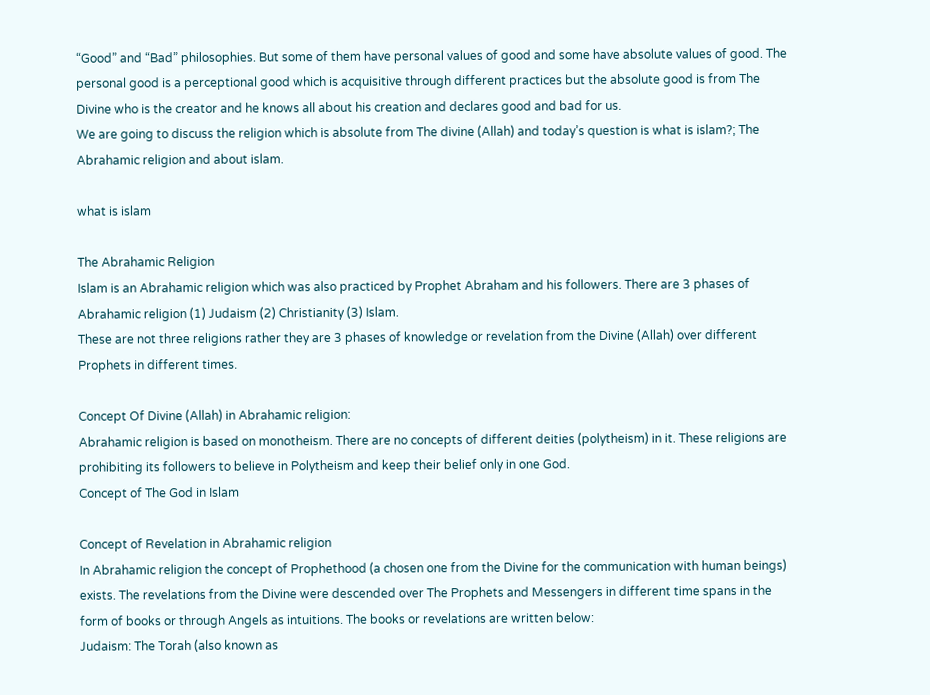“Good” and “Bad” philosophies. But some of them have personal values of good and some have absolute values of good. The personal good is a perceptional good which is acquisitive through different practices but the absolute good is from The Divine who is the creator and he knows all about his creation and declares good and bad for us.
We are going to discuss the religion which is absolute from The divine (Allah) and today’s question is what is islam?; The Abrahamic religion and about islam.

what is islam

The Abrahamic Religion
Islam is an Abrahamic religion which was also practiced by Prophet Abraham and his followers. There are 3 phases of Abrahamic religion (1) Judaism (2) Christianity (3) Islam.
These are not three religions rather they are 3 phases of knowledge or revelation from the Divine (Allah) over different Prophets in different times.

Concept Of Divine (Allah) in Abrahamic religion:
Abrahamic religion is based on monotheism. There are no concepts of different deities (polytheism) in it. These religions are prohibiting its followers to believe in Polytheism and keep their belief only in one God.
Concept of The God in Islam

Concept of Revelation in Abrahamic religion
In Abrahamic religion the concept of Prophethood (a chosen one from the Divine for the communication with human beings) exists. The revelations from the Divine were descended over The Prophets and Messengers in different time spans in the form of books or through Angels as intuitions. The books or revelations are written below:
Judaism: The Torah (also known as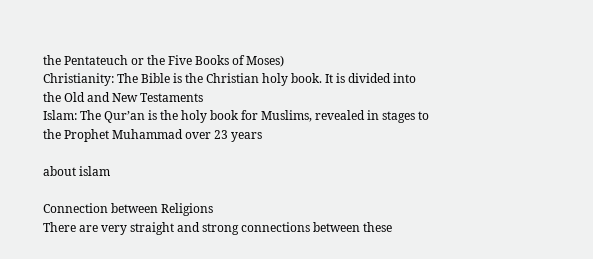the Pentateuch or the Five Books of Moses)
Christianity: The Bible is the Christian holy book. It is divided into the Old and New Testaments
Islam: The Qur’an is the holy book for Muslims, revealed in stages to the Prophet Muhammad over 23 years

about islam

Connection between Religions
There are very straight and strong connections between these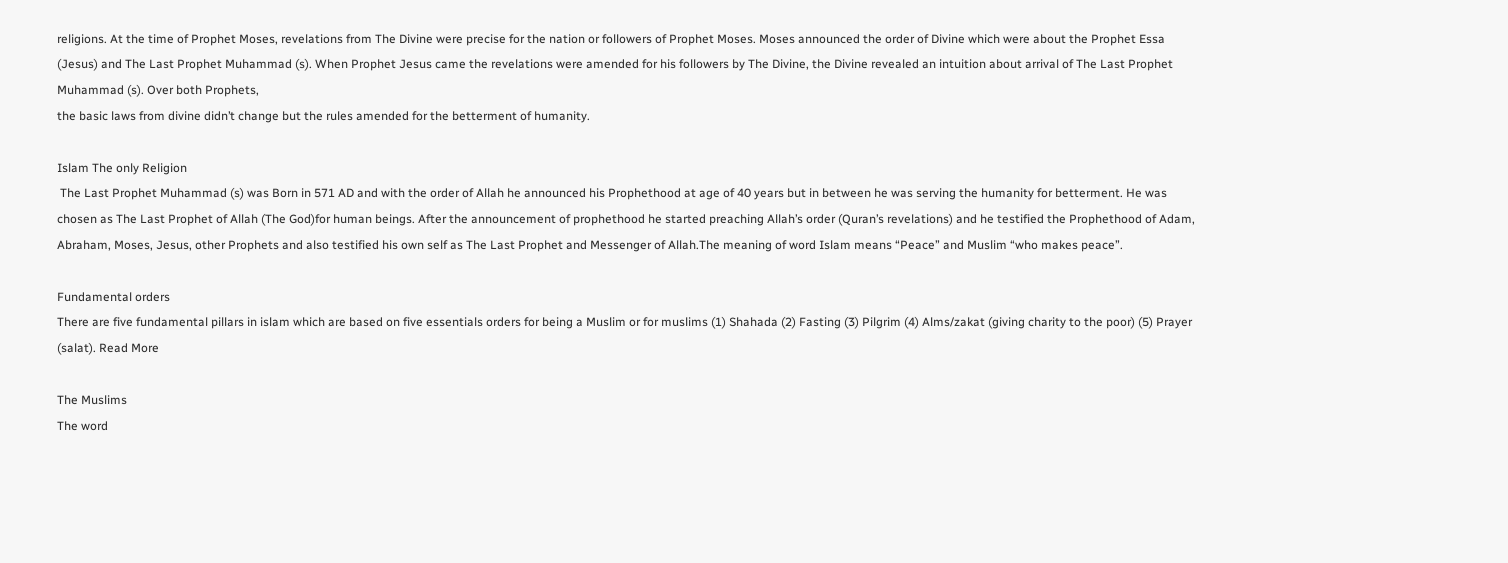religions. At the time of Prophet Moses, revelations from The Divine were precise for the nation or followers of Prophet Moses. Moses announced the order of Divine which were about the Prophet Essa (Jesus) and The Last Prophet Muhammad (s). When Prophet Jesus came the revelations were amended for his followers by The Divine, the Divine revealed an intuition about arrival of The Last Prophet Muhammad (s). Over both Prophets,
the basic laws from divine didn’t change but the rules amended for the betterment of humanity.

Islam The only Religion
 The Last Prophet Muhammad (s) was Born in 571 AD and with the order of Allah he announced his Prophethood at age of 40 years but in between he was serving the humanity for betterment. He was chosen as The Last Prophet of Allah (The God)for human beings. After the announcement of prophethood he started preaching Allah’s order (Quran’s revelations) and he testified the Prophethood of Adam, Abraham, Moses, Jesus, other Prophets and also testified his own self as The Last Prophet and Messenger of Allah.The meaning of word Islam means “Peace” and Muslim “who makes peace”.

Fundamental orders
There are five fundamental pillars in islam which are based on five essentials orders for being a Muslim or for muslims (1) Shahada (2) Fasting (3) Pilgrim (4) Alms/zakat (giving charity to the poor) (5) Prayer (salat). Read More

The Muslims
The word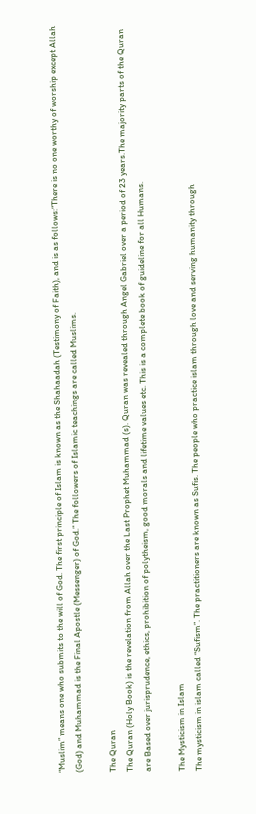“Muslim” means one who submits to the will of God. The first principle of Islam is known as the Shahaadah (Testimony of Faith), and is as follows:“There is no one worthy of worship except Allah (God) and Muhammad is the Final Apostle (Messenger) of God.” The followers of Islamic teachings are called Muslims.

The Quran
The Quran (Holy Book) is the revelation from Allah over the Last Prophet Muhammad (s). Quran was revealed through Angel Gabriel over a period of 23 years.The majority parts of the Quran are Based over jurisprudence, ethics, prohibition of polytheism, good morals and lifetime values etc. This is a complete book of guideline for all Humans.

The Mysticism in Islam
The mysticism in islam called “Sufism”. The practitioners are known as Sufis. The people who practice islam through love and serving humanity through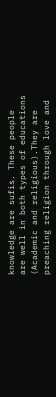knowledge are sufis. These people are well in both types of educations (Academic and religious).They are preaching religion through love and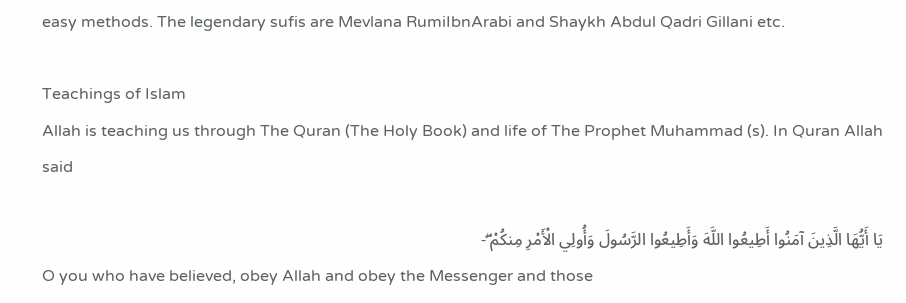easy methods. The legendary sufis are Mevlana RumiIbnArabi and Shaykh Abdul Qadri Gillani etc.

Teachings of Islam
Allah is teaching us through The Quran (The Holy Book) and life of The Prophet Muhammad (s). In Quran Allah said

يَا أَيُّهَا الَّذِينَ آمَنُوا أَطِيعُوا اللَّهَ وَأَطِيعُوا الرَّسُولَ وَأُولِي الْأَمْرِ مِنكُمْ ۖ-
O you who have believed, obey Allah and obey the Messenger and those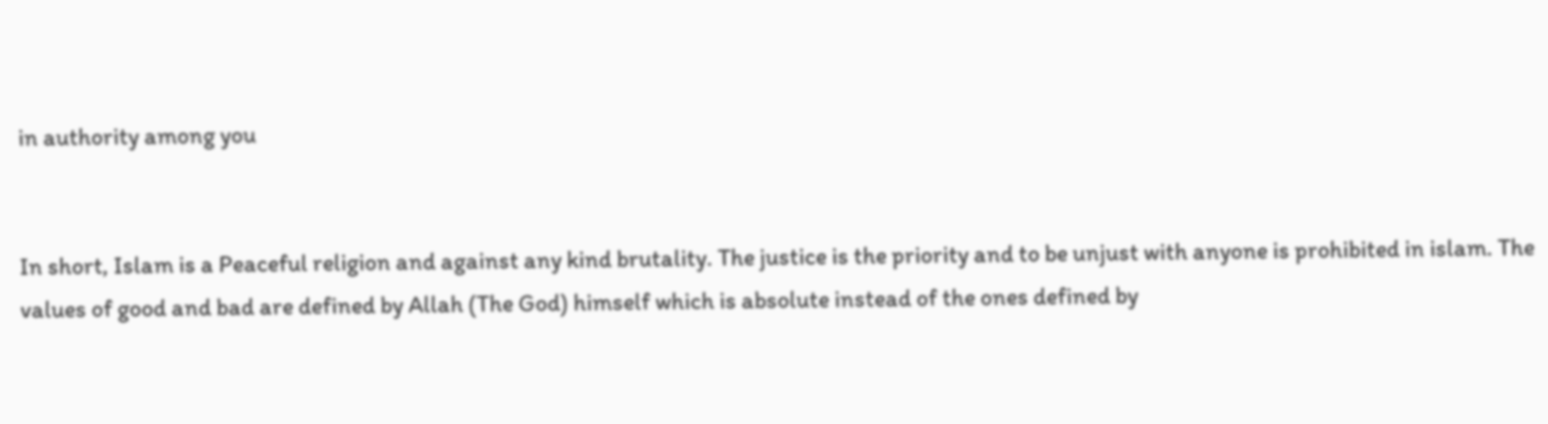in authority among you


In short, Islam is a Peaceful religion and against any kind brutality. The justice is the priority and to be unjust with anyone is prohibited in islam. The values of good and bad are defined by Allah (The God) himself which is absolute instead of the ones defined by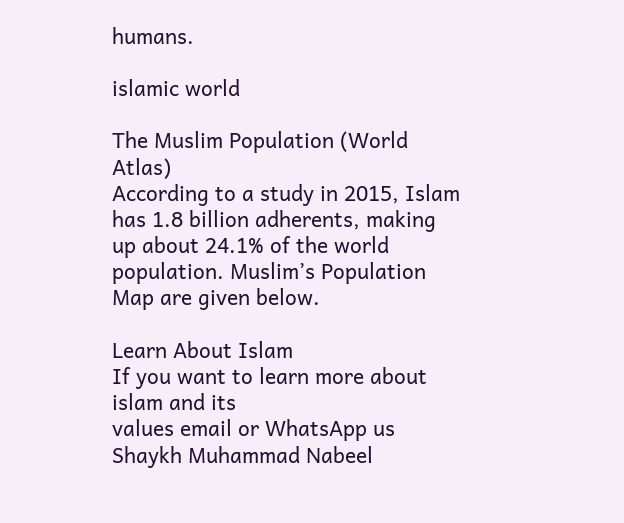humans.

islamic world

The Muslim Population (World Atlas)
According to a study in 2015, Islam has 1.8 billion adherents, making up about 24.1% of the world population. Muslim’s Population Map are given below.

Learn About Islam
If you want to learn more about islam and its
values email or WhatsApp us
Shaykh Muhammad Nabeel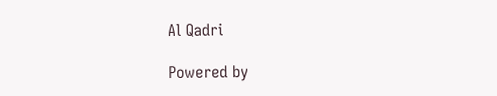Al Qadri

Powered by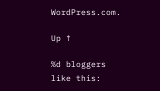WordPress.com.

Up ↑

%d bloggers like this: